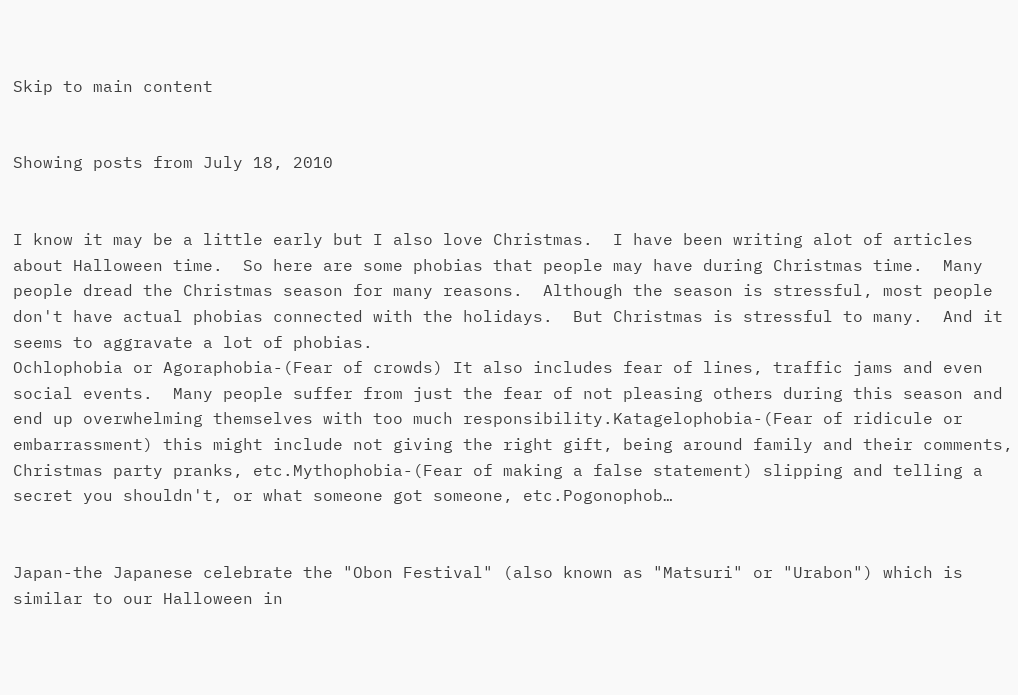Skip to main content


Showing posts from July 18, 2010


I know it may be a little early but I also love Christmas.  I have been writing alot of articles about Halloween time.  So here are some phobias that people may have during Christmas time.  Many people dread the Christmas season for many reasons.  Although the season is stressful, most people don't have actual phobias connected with the holidays.  But Christmas is stressful to many.  And it seems to aggravate a lot of phobias.
Ochlophobia or Agoraphobia-(Fear of crowds) It also includes fear of lines, traffic jams and even social events.  Many people suffer from just the fear of not pleasing others during this season and end up overwhelming themselves with too much responsibility.Katagelophobia-(Fear of ridicule or embarrassment) this might include not giving the right gift, being around family and their comments, Christmas party pranks, etc.Mythophobia-(Fear of making a false statement) slipping and telling a secret you shouldn't, or what someone got someone, etc.Pogonophob…


Japan-the Japanese celebrate the "Obon Festival" (also known as "Matsuri" or "Urabon") which is similar to our Halloween in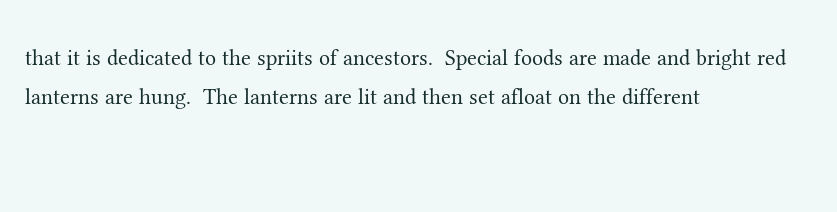that it is dedicated to the spriits of ancestors.  Special foods are made and bright red lanterns are hung.  The lanterns are lit and then set afloat on the different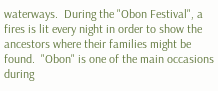waterways.  During the "Obon Festival", a fires is lit every night in order to show the ancestors where their families might be found.  "Obon" is one of the main occasions during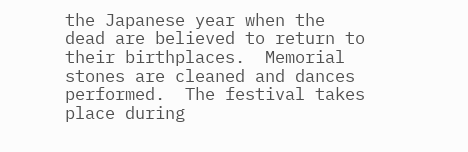the Japanese year when the dead are believed to return to their birthplaces.  Memorial stones are cleaned and dances performed.  The festival takes place during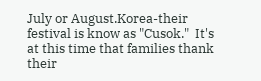July or August.Korea-their festival is know as "Cusok."  It's at this time that families thank their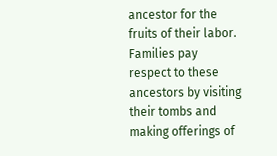ancestor for the fruits of their labor.  Families pay respect to these ancestors by visiting their tombs and making offerings of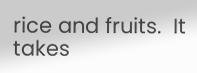rice and fruits.  It takes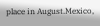place in August.Mexico,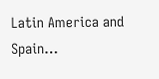Latin America and Spain…